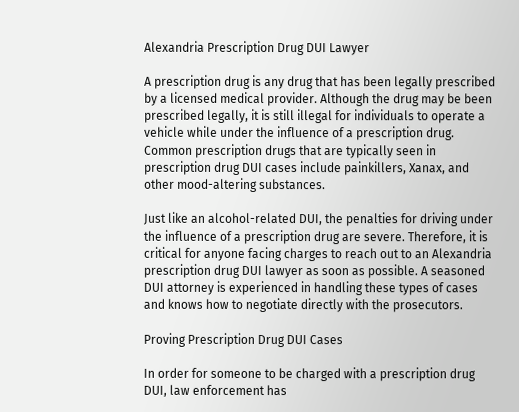Alexandria Prescription Drug DUI Lawyer

A prescription drug is any drug that has been legally prescribed by a licensed medical provider. Although the drug may be been prescribed legally, it is still illegal for individuals to operate a vehicle while under the influence of a prescription drug. Common prescription drugs that are typically seen in prescription drug DUI cases include painkillers, Xanax, and other mood-altering substances.

Just like an alcohol-related DUI, the penalties for driving under the influence of a prescription drug are severe. Therefore, it is critical for anyone facing charges to reach out to an Alexandria prescription drug DUI lawyer as soon as possible. A seasoned DUI attorney is experienced in handling these types of cases and knows how to negotiate directly with the prosecutors.

Proving Prescription Drug DUI Cases

In order for someone to be charged with a prescription drug DUI, law enforcement has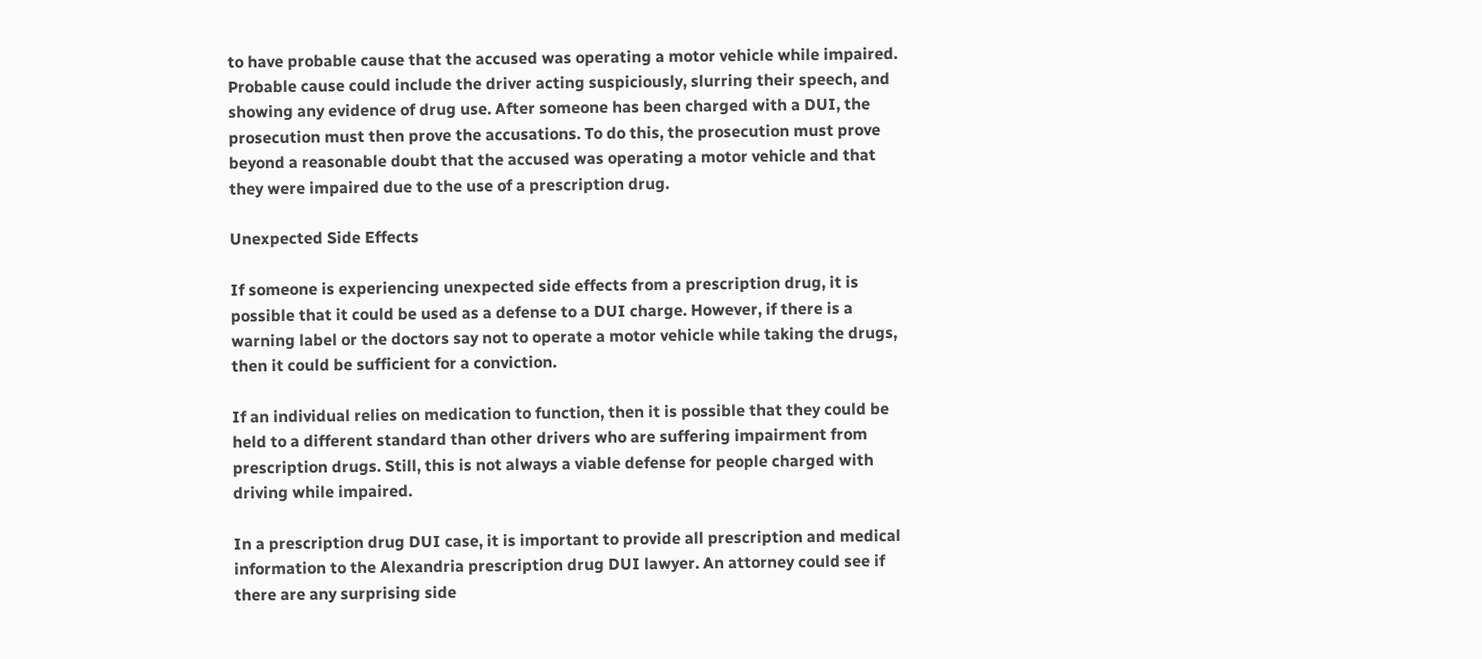to have probable cause that the accused was operating a motor vehicle while impaired. Probable cause could include the driver acting suspiciously, slurring their speech, and showing any evidence of drug use. After someone has been charged with a DUI, the prosecution must then prove the accusations. To do this, the prosecution must prove beyond a reasonable doubt that the accused was operating a motor vehicle and that they were impaired due to the use of a prescription drug.

Unexpected Side Effects

If someone is experiencing unexpected side effects from a prescription drug, it is possible that it could be used as a defense to a DUI charge. However, if there is a warning label or the doctors say not to operate a motor vehicle while taking the drugs, then it could be sufficient for a conviction.

If an individual relies on medication to function, then it is possible that they could be held to a different standard than other drivers who are suffering impairment from prescription drugs. Still, this is not always a viable defense for people charged with driving while impaired.

In a prescription drug DUI case, it is important to provide all prescription and medical information to the Alexandria prescription drug DUI lawyer. An attorney could see if there are any surprising side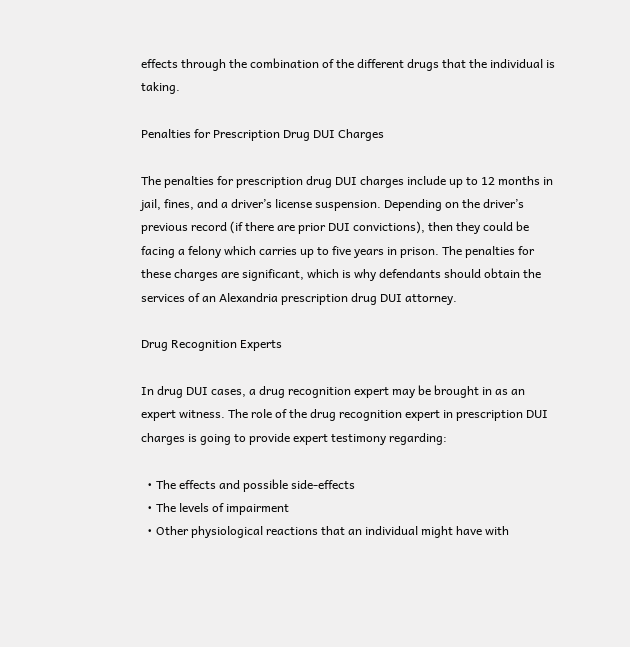effects through the combination of the different drugs that the individual is taking.

Penalties for Prescription Drug DUI Charges

The penalties for prescription drug DUI charges include up to 12 months in jail, fines, and a driver’s license suspension. Depending on the driver’s previous record (if there are prior DUI convictions), then they could be facing a felony which carries up to five years in prison. The penalties for these charges are significant, which is why defendants should obtain the services of an Alexandria prescription drug DUI attorney.

Drug Recognition Experts

In drug DUI cases, a drug recognition expert may be brought in as an expert witness. The role of the drug recognition expert in prescription DUI charges is going to provide expert testimony regarding:

  • The effects and possible side-effects
  • The levels of impairment
  • Other physiological reactions that an individual might have with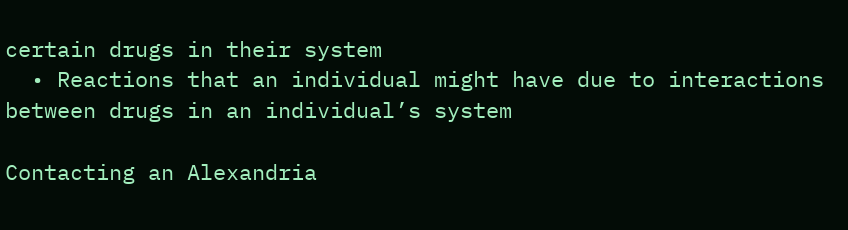certain drugs in their system
  • Reactions that an individual might have due to interactions between drugs in an individual’s system

Contacting an Alexandria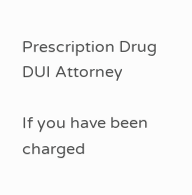Prescription Drug DUI Attorney

If you have been charged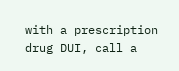with a prescription drug DUI, call a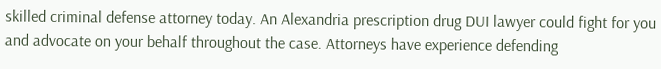skilled criminal defense attorney today. An Alexandria prescription drug DUI lawyer could fight for you and advocate on your behalf throughout the case. Attorneys have experience defending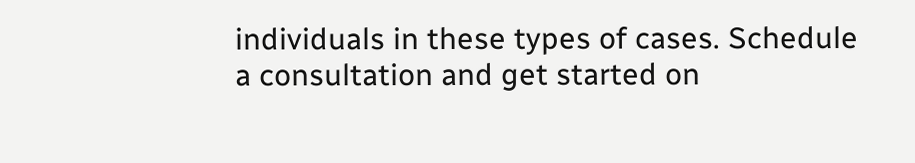individuals in these types of cases. Schedule a consultation and get started on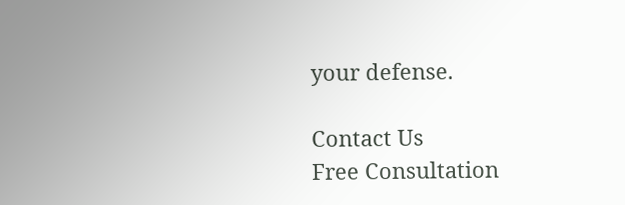your defense.

Contact Us
Free Consultation